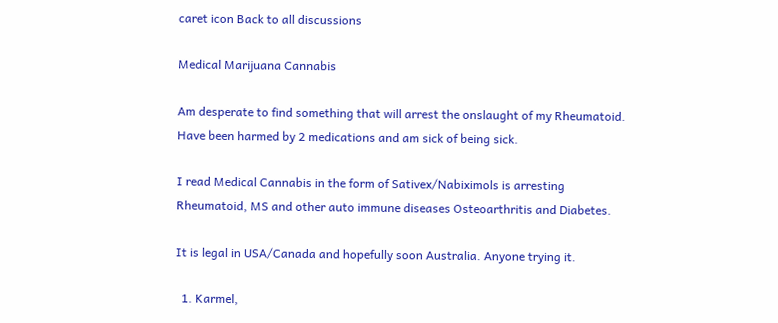caret icon Back to all discussions

Medical Marijuana Cannabis

Am desperate to find something that will arrest the onslaught of my Rheumatoid. Have been harmed by 2 medications and am sick of being sick.

I read Medical Cannabis in the form of Sativex/Nabiximols is arresting Rheumatoid, MS and other auto immune diseases Osteoarthritis and Diabetes.

It is legal in USA/Canada and hopefully soon Australia. Anyone trying it.

  1. Karmel,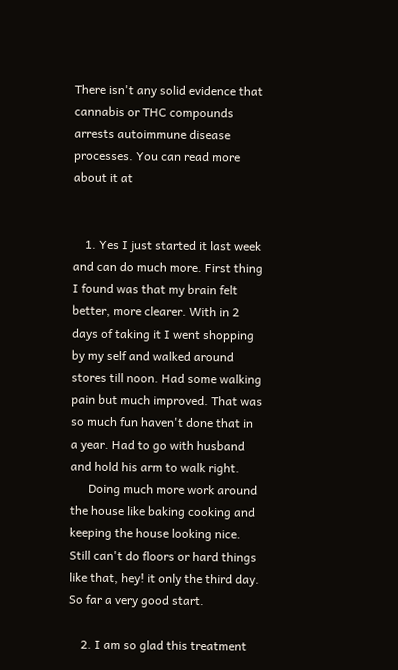There isn't any solid evidence that cannabis or THC compounds arrests autoimmune disease processes. You can read more about it at


    1. Yes I just started it last week and can do much more. First thing I found was that my brain felt better, more clearer. With in 2 days of taking it I went shopping by my self and walked around stores till noon. Had some walking pain but much improved. That was so much fun haven't done that in a year. Had to go with husband and hold his arm to walk right.
      Doing much more work around the house like baking cooking and keeping the house looking nice. Still can't do floors or hard things like that, hey! it only the third day. So far a very good start.

    2. I am so glad this treatment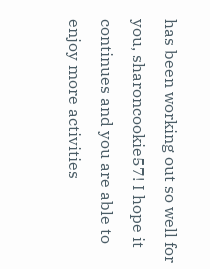has been working out so well for you, sharoncookie57! I hope it continues and you are able to enjoy more activities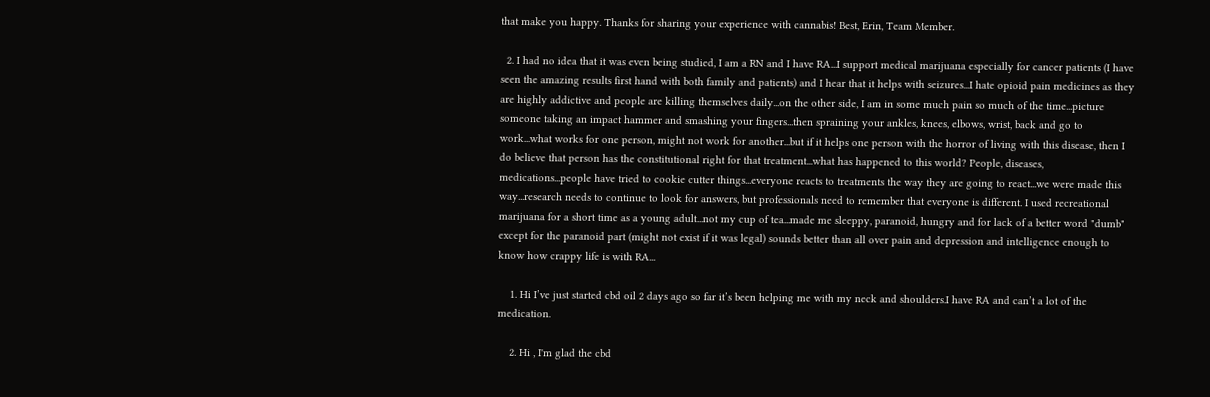that make you happy. Thanks for sharing your experience with cannabis! Best, Erin, Team Member.

  2. I had no idea that it was even being studied, I am a RN and I have RA...I support medical marijuana especially for cancer patients (I have seen the amazing results first hand with both family and patients) and I hear that it helps with seizures...I hate opioid pain medicines as they are highly addictive and people are killing themselves daily...on the other side, I am in some much pain so much of the time...picture someone taking an impact hammer and smashing your fingers...then spraining your ankles, knees, elbows, wrist, back and go to work...what works for one person, might not work for another...but if it helps one person with the horror of living with this disease, then I do believe that person has the constitutional right for that treatment...what has happened to this world? People, diseases, medications...people have tried to cookie cutter things...everyone reacts to treatments the way they are going to react...we were made this way...research needs to continue to look for answers, but professionals need to remember that everyone is different. I used recreational marijuana for a short time as a young adult...not my cup of tea...made me sleeppy, paranoid, hungry and for lack of a better word "dumb" except for the paranoid part (might not exist if it was legal) sounds better than all over pain and depression and intelligence enough to know how crappy life is with RA...

    1. Hi I’ve just started cbd oil 2 days ago so far it’s been helping me with my neck and shoulders.I have RA and can’t a lot of the medication.

    2. Hi , I'm glad the cbd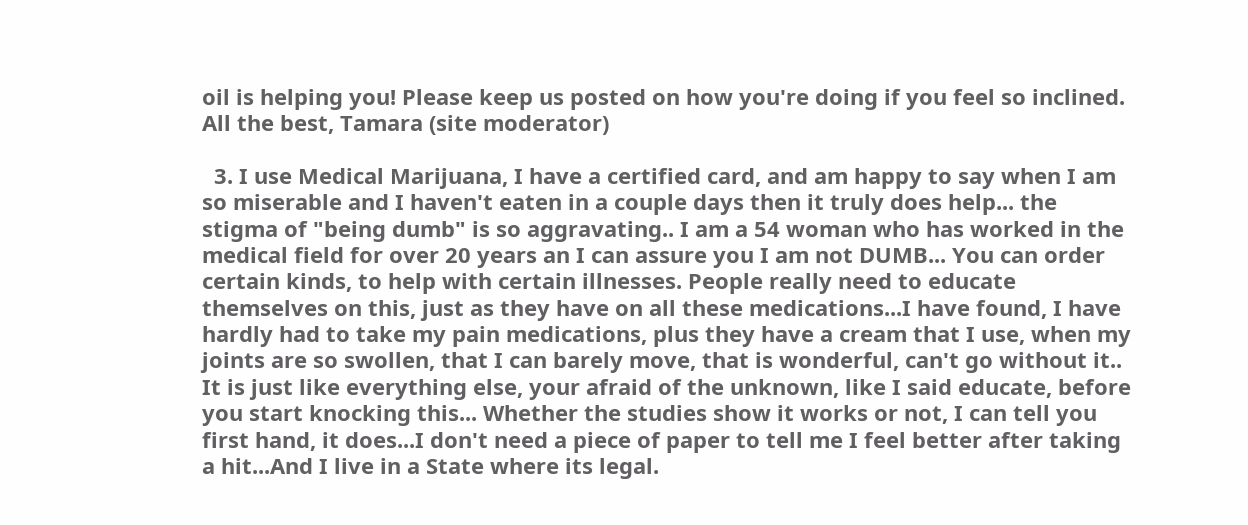oil is helping you! Please keep us posted on how you're doing if you feel so inclined. All the best, Tamara (site moderator)

  3. I use Medical Marijuana, I have a certified card, and am happy to say when I am so miserable and I haven't eaten in a couple days then it truly does help... the stigma of "being dumb" is so aggravating.. I am a 54 woman who has worked in the medical field for over 20 years an I can assure you I am not DUMB... You can order certain kinds, to help with certain illnesses. People really need to educate themselves on this, just as they have on all these medications...I have found, I have hardly had to take my pain medications, plus they have a cream that I use, when my joints are so swollen, that I can barely move, that is wonderful, can't go without it.. It is just like everything else, your afraid of the unknown, like I said educate, before you start knocking this... Whether the studies show it works or not, I can tell you first hand, it does...I don't need a piece of paper to tell me I feel better after taking a hit...And I live in a State where its legal.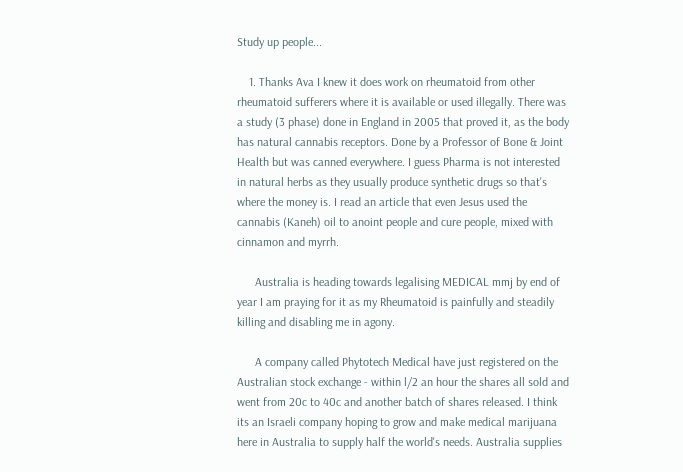Study up people...

    1. Thanks Ava I knew it does work on rheumatoid from other rheumatoid sufferers where it is available or used illegally. There was a study (3 phase) done in England in 2005 that proved it, as the body has natural cannabis receptors. Done by a Professor of Bone & Joint Health but was canned everywhere. I guess Pharma is not interested in natural herbs as they usually produce synthetic drugs so that's where the money is. I read an article that even Jesus used the cannabis (Kaneh) oil to anoint people and cure people, mixed with cinnamon and myrrh.

      Australia is heading towards legalising MEDICAL mmj by end of year I am praying for it as my Rheumatoid is painfully and steadily killing and disabling me in agony.

      A company called Phytotech Medical have just registered on the Australian stock exchange - within l/2 an hour the shares all sold and went from 20c to 40c and another batch of shares released. I think its an Israeli company hoping to grow and make medical marijuana here in Australia to supply half the world's needs. Australia supplies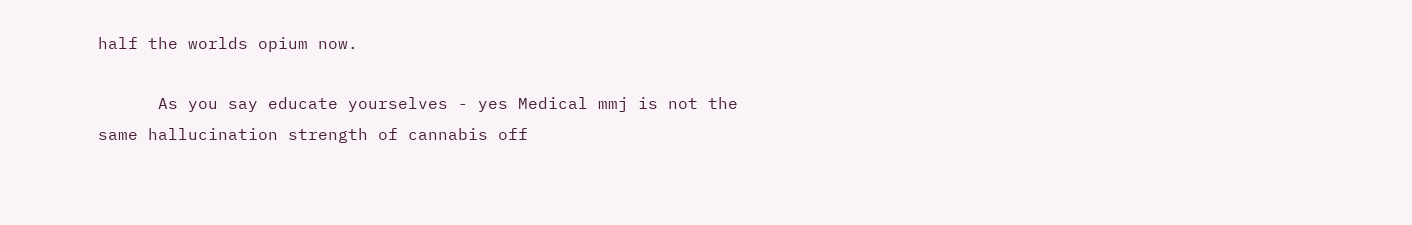half the worlds opium now.

      As you say educate yourselves - yes Medical mmj is not the same hallucination strength of cannabis off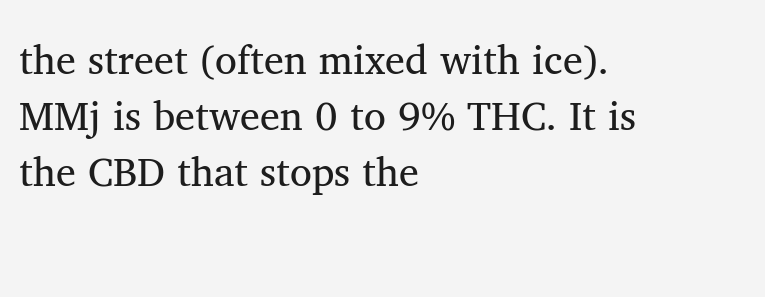the street (often mixed with ice). MMj is between 0 to 9% THC. It is the CBD that stops the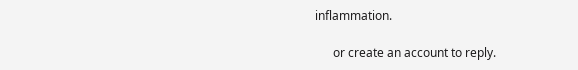inflammation.

      or create an account to reply.